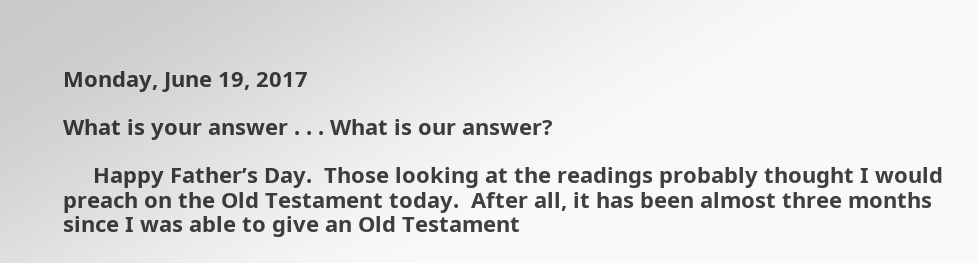Monday, June 19, 2017

What is your answer . . . What is our answer?

     Happy Father’s Day.  Those looking at the readings probably thought I would preach on the Old Testament today.  After all, it has been almost three months since I was able to give an Old Testament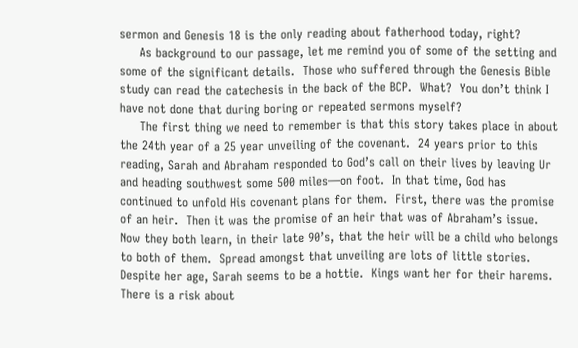sermon and Genesis 18 is the only reading about fatherhood today, right?
     As background to our passage, let me remind you of some of the setting and some of the significant details.  Those who suffered through the Genesis Bible study can read the catechesis in the back of the BCP.  What?  You don’t think I have not done that during boring or repeated sermons myself?
     The first thing we need to remember is that this story takes place in about the 24th year of a 25 year unveiling of the covenant.  24 years prior to this reading, Sarah and Abraham responded to God’s call on their lives by leaving Ur and heading southwest some 500 miles—on foot.  In that time, God has continued to unfold His covenant plans for them.  First, there was the promise of an heir.  Then it was the promise of an heir that was of Abraham’s issue.  Now they both learn, in their late 90’s, that the heir will be a child who belongs to both of them.  Spread amongst that unveiling are lots of little stories.  Despite her age, Sarah seems to be a hottie.  Kings want her for their harems.  There is a risk about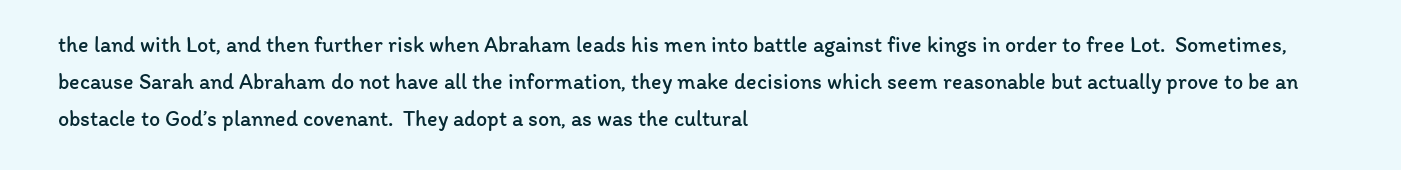the land with Lot, and then further risk when Abraham leads his men into battle against five kings in order to free Lot.  Sometimes, because Sarah and Abraham do not have all the information, they make decisions which seem reasonable but actually prove to be an obstacle to God’s planned covenant.  They adopt a son, as was the cultural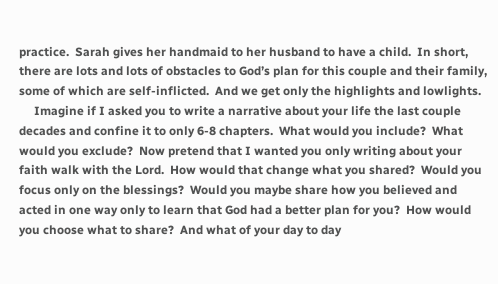practice.  Sarah gives her handmaid to her husband to have a child.  In short, there are lots and lots of obstacles to God’s plan for this couple and their family, some of which are self-inflicted.  And we get only the highlights and lowlights.
     Imagine if I asked you to write a narrative about your life the last couple decades and confine it to only 6-8 chapters.  What would you include?  What would you exclude?  Now pretend that I wanted you only writing about your faith walk with the Lord.  How would that change what you shared?  Would you focus only on the blessings?  Would you maybe share how you believed and acted in one way only to learn that God had a better plan for you?  How would you choose what to share?  And what of your day to day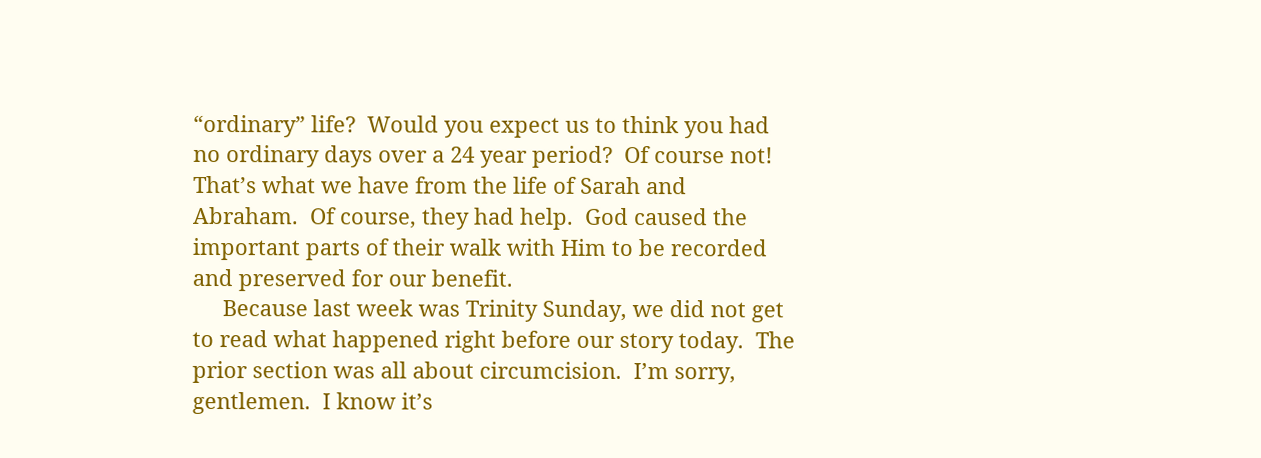“ordinary” life?  Would you expect us to think you had no ordinary days over a 24 year period?  Of course not!  That’s what we have from the life of Sarah and Abraham.  Of course, they had help.  God caused the important parts of their walk with Him to be recorded and preserved for our benefit.
     Because last week was Trinity Sunday, we did not get to read what happened right before our story today.  The prior section was all about circumcision.  I’m sorry, gentlemen.  I know it’s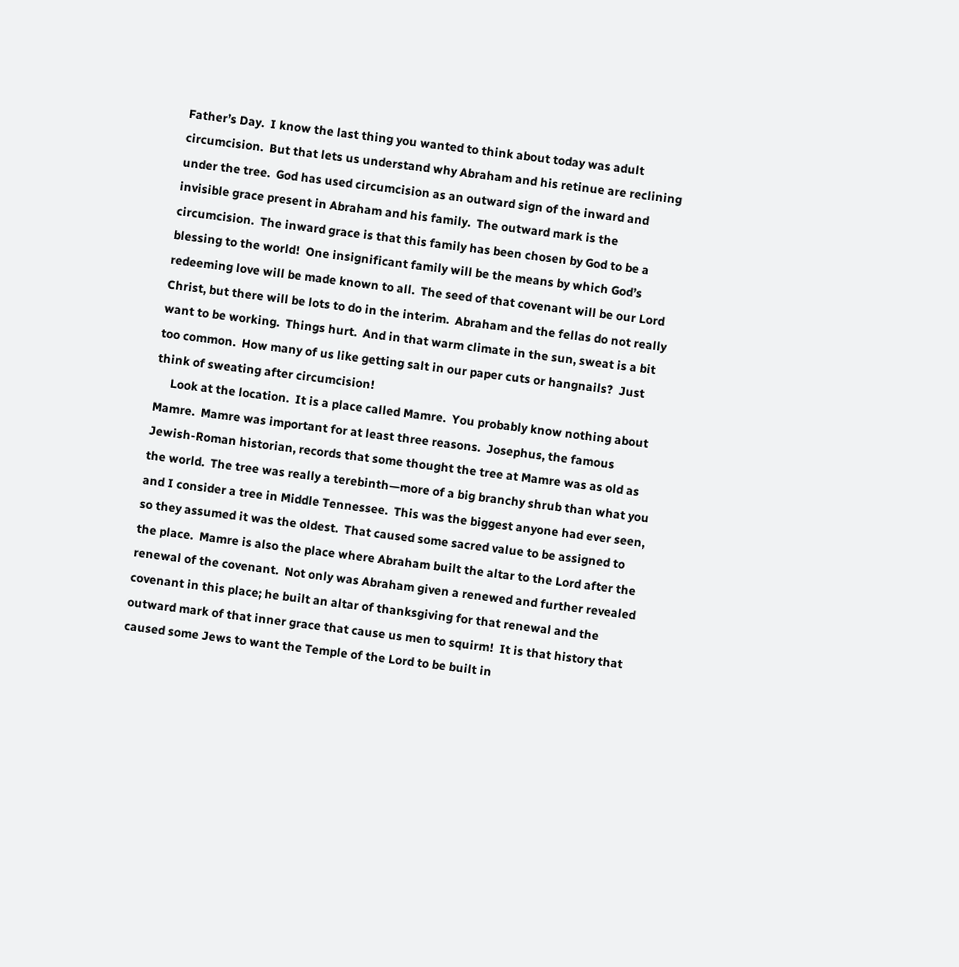Father’s Day.  I know the last thing you wanted to think about today was adult circumcision.  But that lets us understand why Abraham and his retinue are reclining under the tree.  God has used circumcision as an outward sign of the inward and invisible grace present in Abraham and his family.  The outward mark is the circumcision.  The inward grace is that this family has been chosen by God to be a blessing to the world!  One insignificant family will be the means by which God’s redeeming love will be made known to all.  The seed of that covenant will be our Lord Christ, but there will be lots to do in the interim.  Abraham and the fellas do not really want to be working.  Things hurt.  And in that warm climate in the sun, sweat is a bit too common.  How many of us like getting salt in our paper cuts or hangnails?  Just think of sweating after circumcision!
     Look at the location.  It is a place called Mamre.  You probably know nothing about Mamre.  Mamre was important for at least three reasons.  Josephus, the famous Jewish-Roman historian, records that some thought the tree at Mamre was as old as the world.  The tree was really a terebinth—more of a big branchy shrub than what you and I consider a tree in Middle Tennessee.  This was the biggest anyone had ever seen, so they assumed it was the oldest.  That caused some sacred value to be assigned to the place.  Mamre is also the place where Abraham built the altar to the Lord after the renewal of the covenant.  Not only was Abraham given a renewed and further revealed covenant in this place; he built an altar of thanksgiving for that renewal and the outward mark of that inner grace that cause us men to squirm!  It is that history that caused some Jews to want the Temple of the Lord to be built in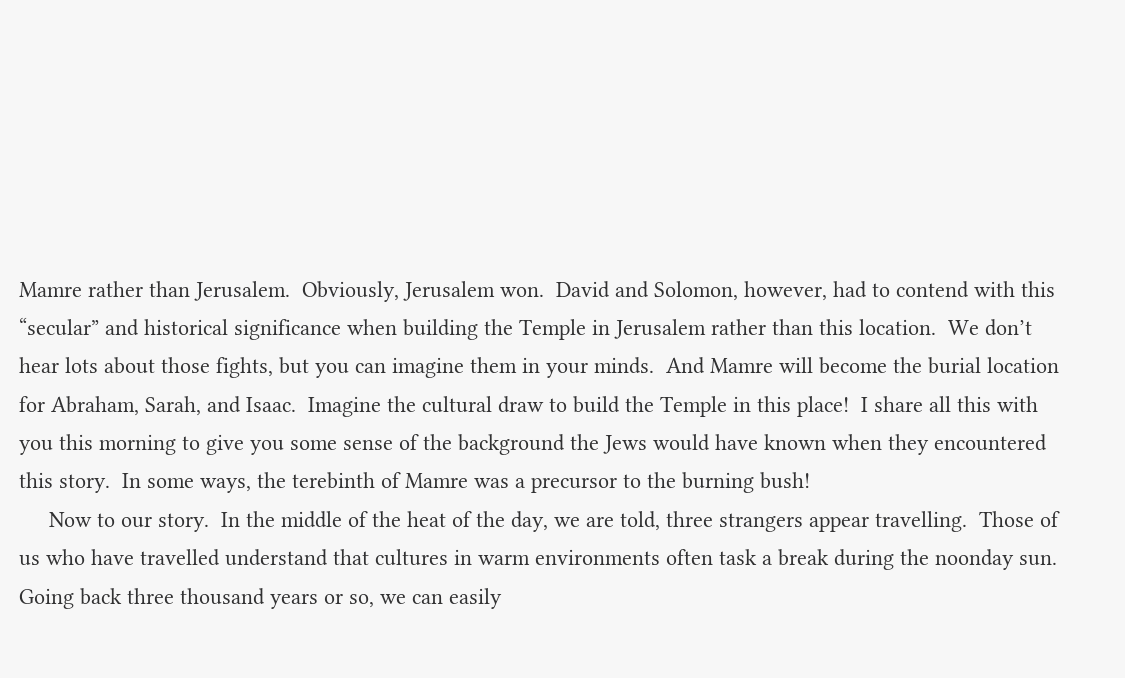Mamre rather than Jerusalem.  Obviously, Jerusalem won.  David and Solomon, however, had to contend with this “secular” and historical significance when building the Temple in Jerusalem rather than this location.  We don’t hear lots about those fights, but you can imagine them in your minds.  And Mamre will become the burial location for Abraham, Sarah, and Isaac.  Imagine the cultural draw to build the Temple in this place!  I share all this with you this morning to give you some sense of the background the Jews would have known when they encountered this story.  In some ways, the terebinth of Mamre was a precursor to the burning bush!
     Now to our story.  In the middle of the heat of the day, we are told, three strangers appear travelling.  Those of us who have travelled understand that cultures in warm environments often task a break during the noonday sun.  Going back three thousand years or so, we can easily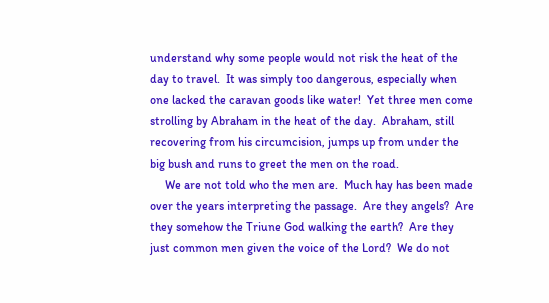understand why some people would not risk the heat of the day to travel.  It was simply too dangerous, especially when one lacked the caravan goods like water!  Yet three men come strolling by Abraham in the heat of the day.  Abraham, still recovering from his circumcision, jumps up from under the big bush and runs to greet the men on the road.
     We are not told who the men are.  Much hay has been made over the years interpreting the passage.  Are they angels?  Are they somehow the Triune God walking the earth?  Are they just common men given the voice of the Lord?  We do not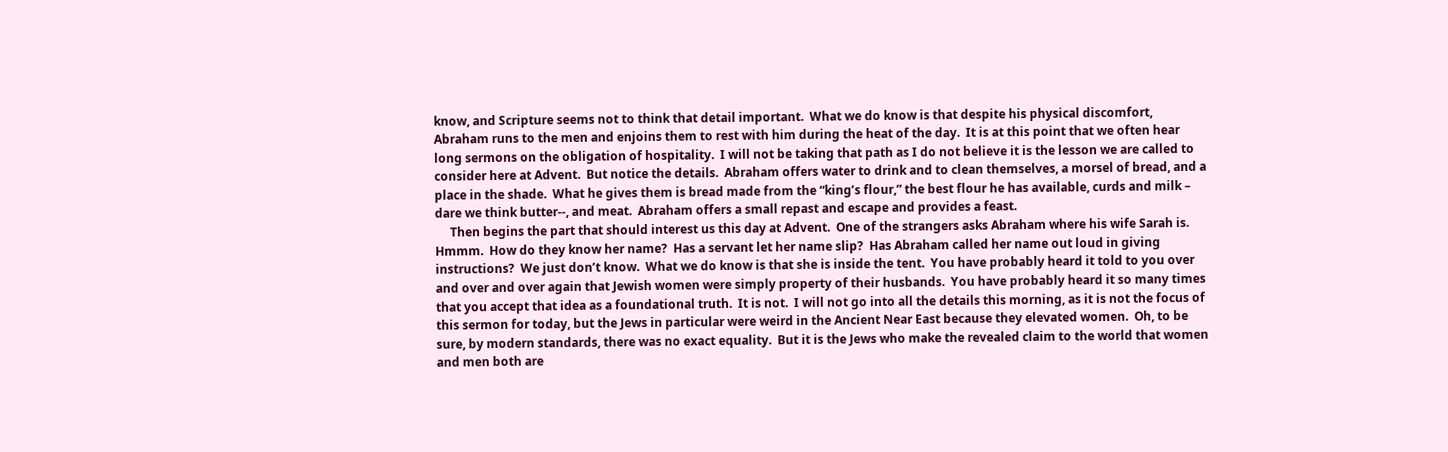know, and Scripture seems not to think that detail important.  What we do know is that despite his physical discomfort, Abraham runs to the men and enjoins them to rest with him during the heat of the day.  It is at this point that we often hear long sermons on the obligation of hospitality.  I will not be taking that path as I do not believe it is the lesson we are called to consider here at Advent.  But notice the details.  Abraham offers water to drink and to clean themselves, a morsel of bread, and a place in the shade.  What he gives them is bread made from the “king’s flour,” the best flour he has available, curds and milk – dare we think butter--, and meat.  Abraham offers a small repast and escape and provides a feast.
     Then begins the part that should interest us this day at Advent.  One of the strangers asks Abraham where his wife Sarah is.  Hmmm.  How do they know her name?  Has a servant let her name slip?  Has Abraham called her name out loud in giving instructions?  We just don’t know.  What we do know is that she is inside the tent.  You have probably heard it told to you over and over and over again that Jewish women were simply property of their husbands.  You have probably heard it so many times that you accept that idea as a foundational truth.  It is not.  I will not go into all the details this morning, as it is not the focus of this sermon for today, but the Jews in particular were weird in the Ancient Near East because they elevated women.  Oh, to be sure, by modern standards, there was no exact equality.  But it is the Jews who make the revealed claim to the world that women and men both are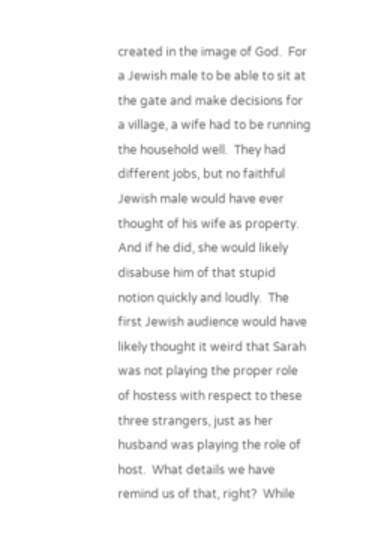created in the image of God.  For a Jewish male to be able to sit at the gate and make decisions for a village, a wife had to be running the household well.  They had different jobs, but no faithful Jewish male would have ever thought of his wife as property.  And if he did, she would likely disabuse him of that stupid notion quickly and loudly.  The first Jewish audience would have likely thought it weird that Sarah was not playing the proper role of hostess with respect to these three strangers, just as her husband was playing the role of host.  What details we have remind us of that, right?  While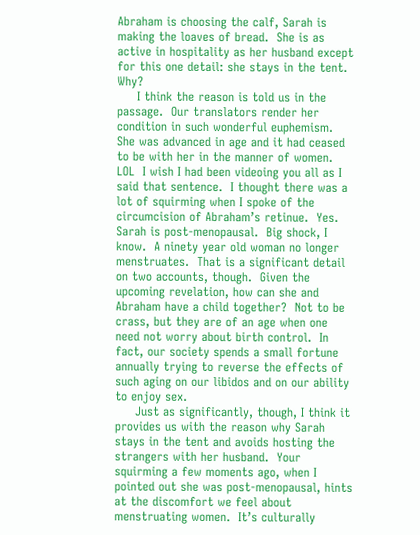Abraham is choosing the calf, Sarah is making the loaves of bread.  She is as active in hospitality as her husband except for this one detail: she stays in the tent.  Why?
     I think the reason is told us in the passage.  Our translators render her condition in such wonderful euphemism.  She was advanced in age and it had ceased to be with her in the manner of women.  LOL  I wish I had been videoing you all as I said that sentence.  I thought there was a lot of squirming when I spoke of the circumcision of Abraham’s retinue.  Yes.  Sarah is post-menopausal.  Big shock, I know.  A ninety year old woman no longer menstruates.  That is a significant detail on two accounts, though.  Given the upcoming revelation, how can she and Abraham have a child together?  Not to be crass, but they are of an age when one need not worry about birth control.  In fact, our society spends a small fortune annually trying to reverse the effects of such aging on our libidos and on our ability to enjoy sex.
     Just as significantly, though, I think it provides us with the reason why Sarah stays in the tent and avoids hosting the strangers with her husband.  Your squirming a few moments ago, when I pointed out she was post-menopausal, hints at the discomfort we feel about menstruating women.  It’s culturally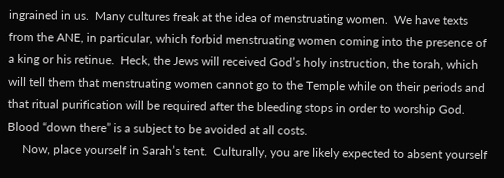ingrained in us.  Many cultures freak at the idea of menstruating women.  We have texts from the ANE, in particular, which forbid menstruating women coming into the presence of a king or his retinue.  Heck, the Jews will received God’s holy instruction, the torah, which will tell them that menstruating women cannot go to the Temple while on their periods and that ritual purification will be required after the bleeding stops in order to worship God.  Blood “down there” is a subject to be avoided at all costs.
     Now, place yourself in Sarah’s tent.  Culturally, you are likely expected to absent yourself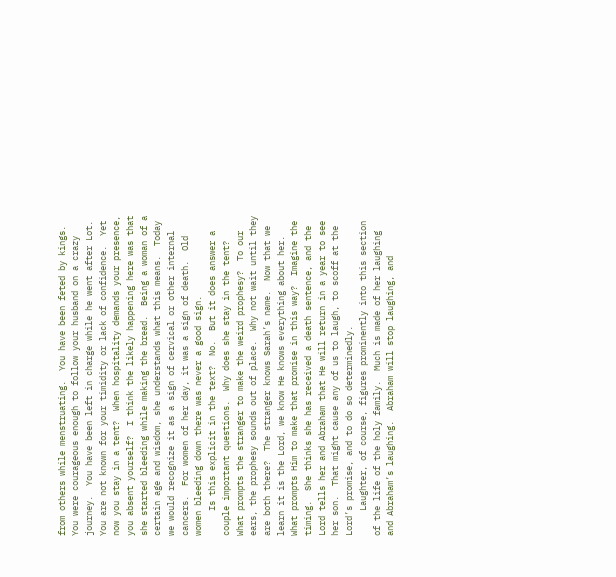from others while menstruating.  You have been feted by kings.  You were courageous enough to follow your husband on a crazy journey.  You have been left in charge while he went after Lot.  You are not known for your timidity or lack of confidence.  Yet now you stay in a tent?  When hospitality demands your presence, you absent yourself?  I think the likely happening here was that she started bleeding while making the bread.  Being a woman of a certain age and wisdom, she understands what this means.  Today we would recognize it as a sign of cervical or other internal cancers.  For women of her day, it was a sign of death.  Old women bleeding down there was never a good sign.
     Is this explicit in the text?  No.  But it does answer a couple important questions.  Why does she stay in the tent?  What prompts the stranger to make the weird prophesy?  To our ears, the prophesy sounds out of place.  Why not wait until they are both there?  The stranger knows Sarah’s name.  Now that we learn it is the Lord, we know He knows everything about her.  What prompts Him to make that promise in this way?  Imagine the timing.  She thinks she has received a death sentence, and the Lord tells her and Abraham that He will return in a year to see her son.  That might cause any of us to laugh, to scoff at the Lord’s promise, and to do so determinedly.
     Laughter, of course, figures prominently into this section of the life of the holy family.  Much is made of her laughing and Abraham’s laughing.  Abraham will stop laughing, and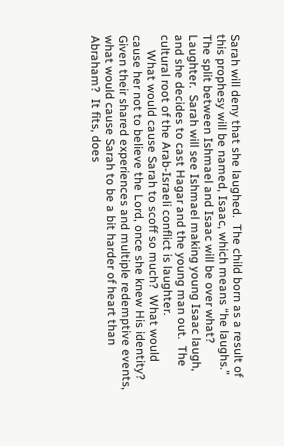Sarah will deny that she laughed.  The child born as a result of this prophesy will be named, Isaac, which means “he laughs.”  The split between Ishmael and Isaac will be over what?  Laughter.  Sarah will see Ishmael making young Isaac laugh, and she decides to cast Hagar and the young man out.  The cultural root of the Arab-Israeli conflict is laughter.
     What would cause Sarah to scoff so much?  What would cause her not to believe the Lord, once she knew His identity?  Given their shared experiences and multiple redemptive events, what would cause Sarah to be a bit harder of heart than Abraham?  It fits, does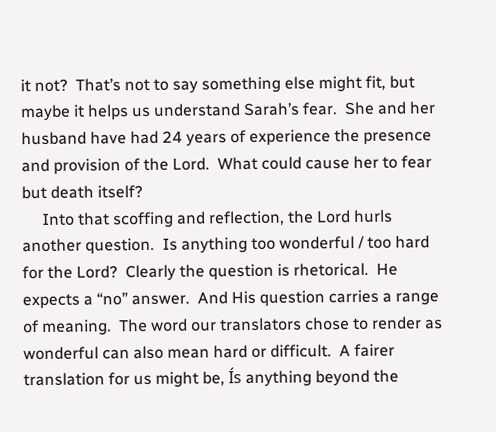it not?  That’s not to say something else might fit, but maybe it helps us understand Sarah’s fear.  She and her husband have had 24 years of experience the presence and provision of the Lord.  What could cause her to fear but death itself?
     Into that scoffing and reflection, the Lord hurls another question.  Is anything too wonderful / too hard for the Lord?  Clearly the question is rhetorical.  He expects a “no” answer.  And His question carries a range of meaning.  The word our translators chose to render as wonderful can also mean hard or difficult.  A fairer translation for us might be, Ís anything beyond the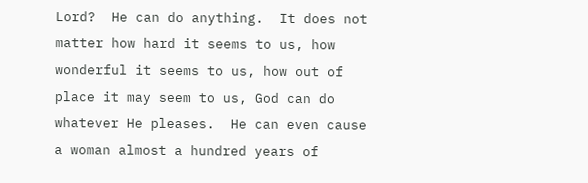Lord?  He can do anything.  It does not matter how hard it seems to us, how wonderful it seems to us, how out of place it may seem to us, God can do whatever He pleases.  He can even cause a woman almost a hundred years of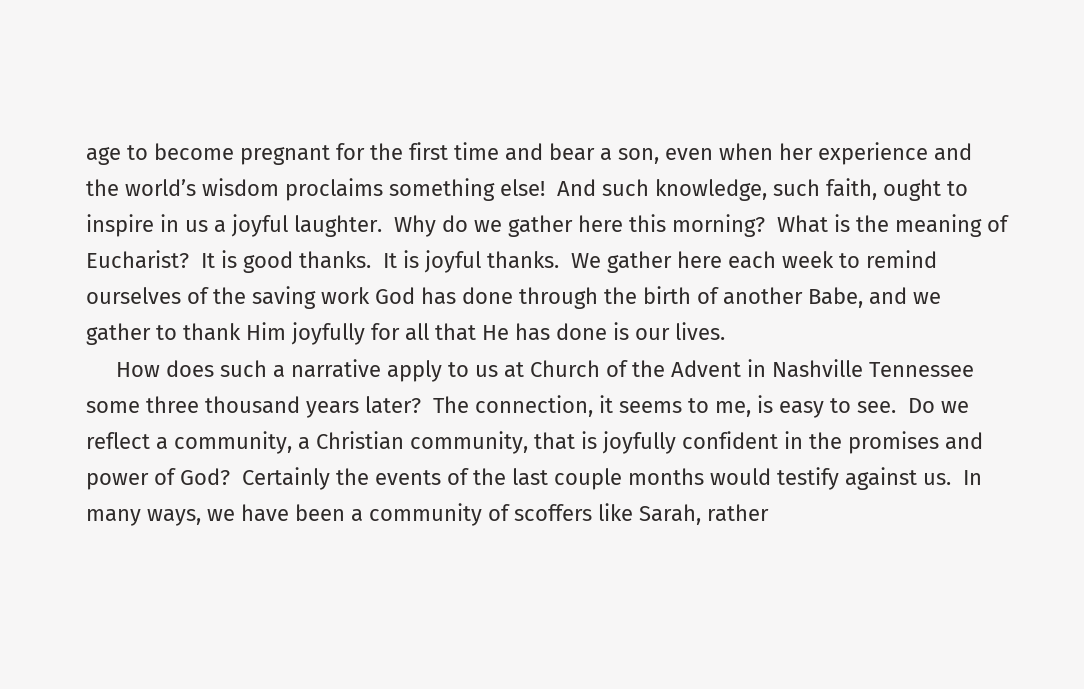age to become pregnant for the first time and bear a son, even when her experience and the world’s wisdom proclaims something else!  And such knowledge, such faith, ought to inspire in us a joyful laughter.  Why do we gather here this morning?  What is the meaning of Eucharist?  It is good thanks.  It is joyful thanks.  We gather here each week to remind ourselves of the saving work God has done through the birth of another Babe, and we gather to thank Him joyfully for all that He has done is our lives.
     How does such a narrative apply to us at Church of the Advent in Nashville Tennessee some three thousand years later?  The connection, it seems to me, is easy to see.  Do we reflect a community, a Christian community, that is joyfully confident in the promises and power of God?  Certainly the events of the last couple months would testify against us.  In many ways, we have been a community of scoffers like Sarah, rather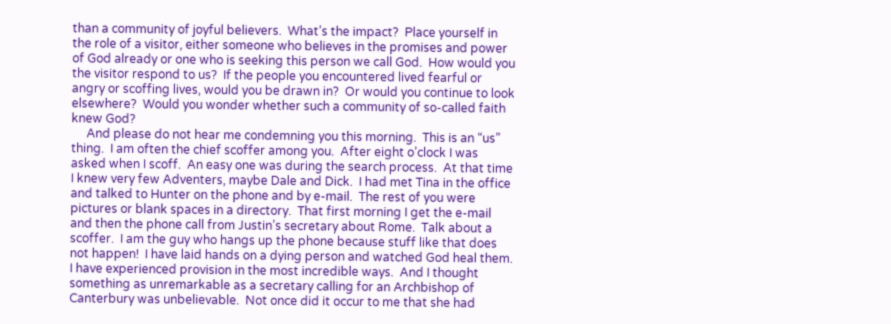than a community of joyful believers.  What’s the impact?  Place yourself in the role of a visitor, either someone who believes in the promises and power of God already or one who is seeking this person we call God.  How would you the visitor respond to us?  If the people you encountered lived fearful or angry or scoffing lives, would you be drawn in?  Or would you continue to look elsewhere?  Would you wonder whether such a community of so-called faith knew God?
     And please do not hear me condemning you this morning.  This is an “us” thing.  I am often the chief scoffer among you.  After eight o’clock I was asked when I scoff.  An easy one was during the search process.  At that time I knew very few Adventers, maybe Dale and Dick.  I had met Tina in the office and talked to Hunter on the phone and by e-mail.  The rest of you were pictures or blank spaces in a directory.  That first morning I get the e-mail and then the phone call from Justin’s secretary about Rome.  Talk about a scoffer.  I am the guy who hangs up the phone because stuff like that does not happen!  I have laid hands on a dying person and watched God heal them.  I have experienced provision in the most incredible ways.  And I thought something as unremarkable as a secretary calling for an Archbishop of Canterbury was unbelievable.  Not once did it occur to me that she had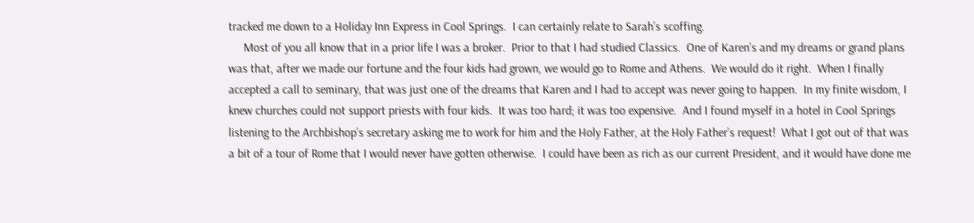tracked me down to a Holiday Inn Express in Cool Springs.  I can certainly relate to Sarah’s scoffing.
     Most of you all know that in a prior life I was a broker.  Prior to that I had studied Classics.  One of Karen’s and my dreams or grand plans was that, after we made our fortune and the four kids had grown, we would go to Rome and Athens.  We would do it right.  When I finally accepted a call to seminary, that was just one of the dreams that Karen and I had to accept was never going to happen.  In my finite wisdom, I knew churches could not support priests with four kids.  It was too hard; it was too expensive.  And I found myself in a hotel in Cool Springs listening to the Archbishop’s secretary asking me to work for him and the Holy Father, at the Holy Father’s request!  What I got out of that was a bit of a tour of Rome that I would never have gotten otherwise.  I could have been as rich as our current President, and it would have done me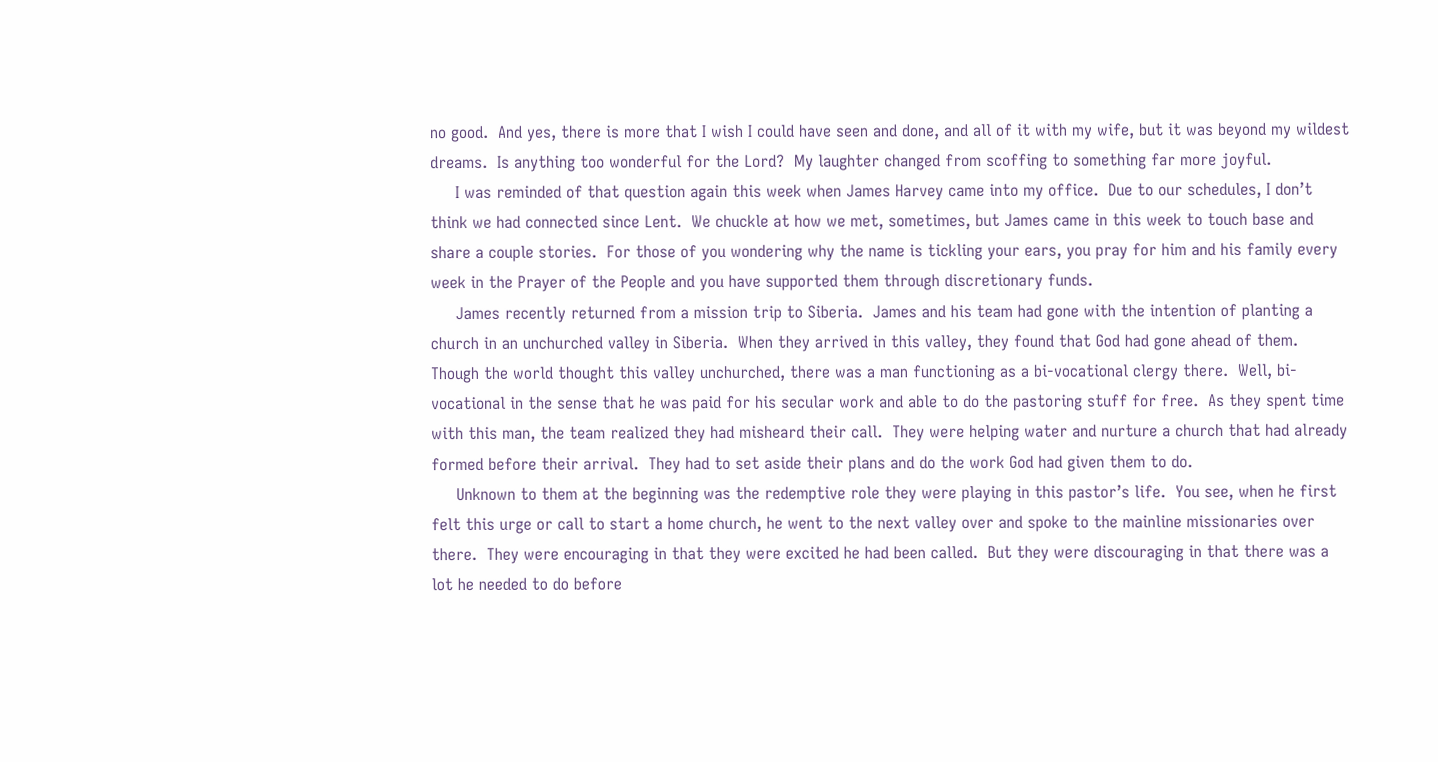no good.  And yes, there is more that I wish I could have seen and done, and all of it with my wife, but it was beyond my wildest dreams.  Is anything too wonderful for the Lord?  My laughter changed from scoffing to something far more joyful.
     I was reminded of that question again this week when James Harvey came into my office.  Due to our schedules, I don’t think we had connected since Lent.  We chuckle at how we met, sometimes, but James came in this week to touch base and share a couple stories.  For those of you wondering why the name is tickling your ears, you pray for him and his family every week in the Prayer of the People and you have supported them through discretionary funds.
     James recently returned from a mission trip to Siberia.  James and his team had gone with the intention of planting a church in an unchurched valley in Siberia.  When they arrived in this valley, they found that God had gone ahead of them.  Though the world thought this valley unchurched, there was a man functioning as a bi-vocational clergy there.  Well, bi-vocational in the sense that he was paid for his secular work and able to do the pastoring stuff for free.  As they spent time with this man, the team realized they had misheard their call.  They were helping water and nurture a church that had already formed before their arrival.  They had to set aside their plans and do the work God had given them to do.
     Unknown to them at the beginning was the redemptive role they were playing in this pastor’s life.  You see, when he first felt this urge or call to start a home church, he went to the next valley over and spoke to the mainline missionaries over there.  They were encouraging in that they were excited he had been called.  But they were discouraging in that there was a lot he needed to do before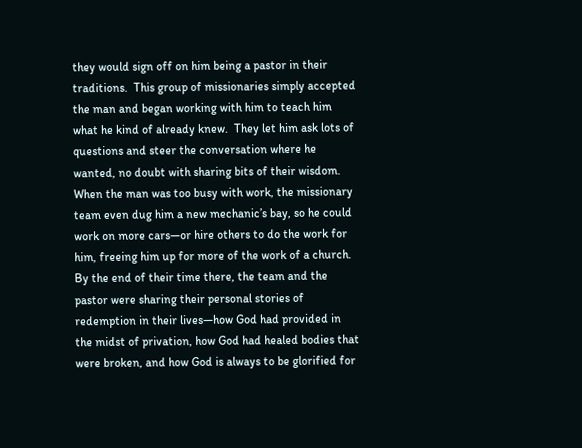they would sign off on him being a pastor in their traditions.  This group of missionaries simply accepted the man and began working with him to teach him what he kind of already knew.  They let him ask lots of questions and steer the conversation where he wanted, no doubt with sharing bits of their wisdom.  When the man was too busy with work, the missionary team even dug him a new mechanic’s bay, so he could work on more cars—or hire others to do the work for him, freeing him up for more of the work of a church.  By the end of their time there, the team and the pastor were sharing their personal stories of redemption in their lives—how God had provided in the midst of privation, how God had healed bodies that were broken, and how God is always to be glorified for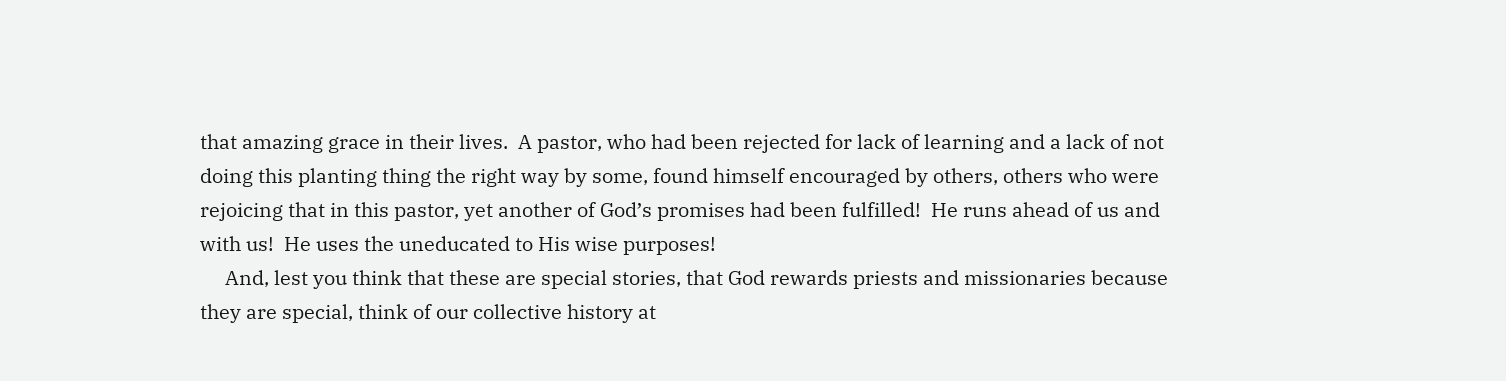that amazing grace in their lives.  A pastor, who had been rejected for lack of learning and a lack of not doing this planting thing the right way by some, found himself encouraged by others, others who were rejoicing that in this pastor, yet another of God’s promises had been fulfilled!  He runs ahead of us and with us!  He uses the uneducated to His wise purposes!
     And, lest you think that these are special stories, that God rewards priests and missionaries because they are special, think of our collective history at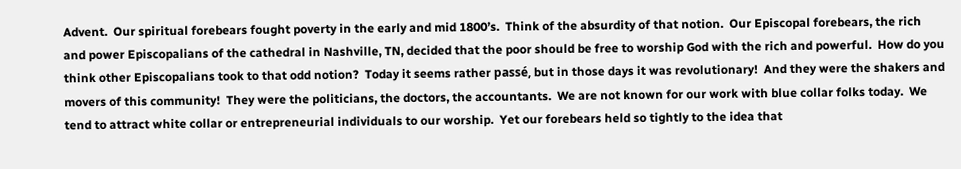Advent.  Our spiritual forebears fought poverty in the early and mid 1800’s.  Think of the absurdity of that notion.  Our Episcopal forebears, the rich and power Episcopalians of the cathedral in Nashville, TN, decided that the poor should be free to worship God with the rich and powerful.  How do you think other Episcopalians took to that odd notion?  Today it seems rather passé, but in those days it was revolutionary!  And they were the shakers and movers of this community!  They were the politicians, the doctors, the accountants.  We are not known for our work with blue collar folks today.  We tend to attract white collar or entrepreneurial individuals to our worship.  Yet our forebears held so tightly to the idea that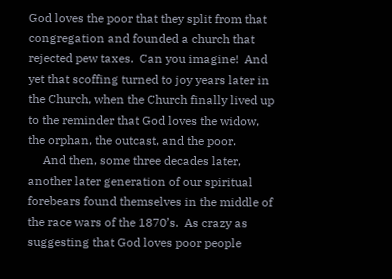God loves the poor that they split from that congregation and founded a church that rejected pew taxes.  Can you imagine!  And yet that scoffing turned to joy years later in the Church, when the Church finally lived up to the reminder that God loves the widow, the orphan, the outcast, and the poor.
     And then, some three decades later, another later generation of our spiritual forebears found themselves in the middle of the race wars of the 1870’s.  As crazy as suggesting that God loves poor people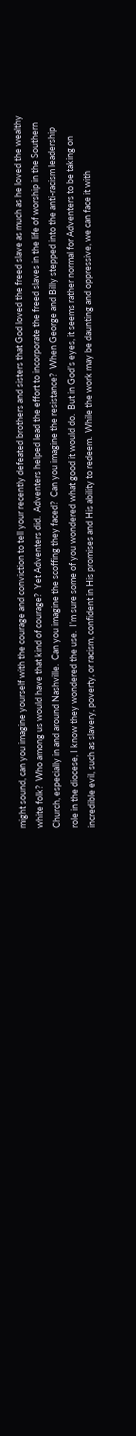might sound, can you imagine yourself with the courage and conviction to tell your recently defeated brothers and sisters that God loved the freed slave as much as he loved the wealthy white folk?  Who among us would have that kind of courage?  Yet Adventers did.  Adventers helped lead the effort to incorporate the freed slaves in the life of worship in the Southern Church, especially in and around Nashville.  Can you imagine the scoffing they faced?  Can you imagine the resistance?  When George and Billy stepped into the anti-racism leadership role in the diocese, I know they wondered the use.  I’m sure some of you wondered what good it would do.  But in God’s eyes, it seems rather normal for Adventers to be taking on incredible evil, such as slavery, poverty, or racism, confident in His promises and His ability to redeem.  While the work may be daunting and oppressive, we can face it with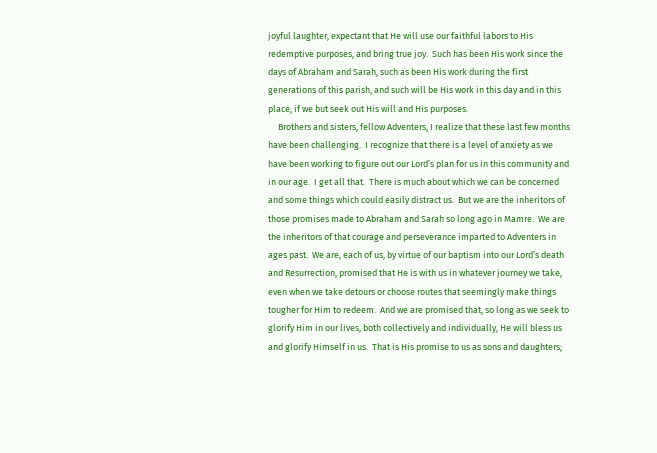joyful laughter, expectant that He will use our faithful labors to His redemptive purposes, and bring true joy.  Such has been His work since the days of Abraham and Sarah, such as been His work during the first generations of this parish, and such will be His work in this day and in this place, if we but seek out His will and His purposes.
     Brothers and sisters, fellow Adventers, I realize that these last few months have been challenging.  I recognize that there is a level of anxiety as we have been working to figure out our Lord’s plan for us in this community and in our age.  I get all that.  There is much about which we can be concerned and some things which could easily distract us.  But we are the inheritors of those promises made to Abraham and Sarah so long ago in Mamre.  We are the inheritors of that courage and perseverance imparted to Adventers in ages past.  We are, each of us, by virtue of our baptism into our Lord’s death and Resurrection, promised that He is with us in whatever journey we take, even when we take detours or choose routes that seemingly make things tougher for Him to redeem.  And we are promised that, so long as we seek to glorify Him in our lives, both collectively and individually, He will bless us and glorify Himself in us.  That is His promise to us as sons and daughters;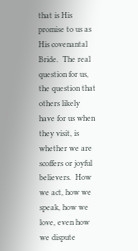that is His promise to us as His covenantal Bride.  The real question for us, the question that others likely have for us when they visit, is whether we are scoffers or joyful believers.  How we act, how we speak, how we love, even how we dispute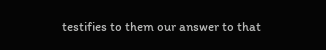testifies to them our answer to that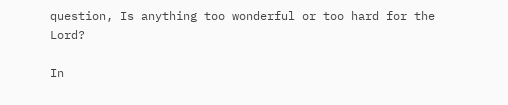question, Is anything too wonderful or too hard for the Lord?

In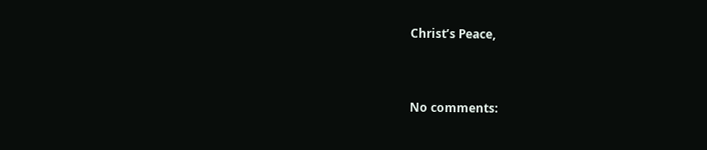Christ’s Peace,


No comments: